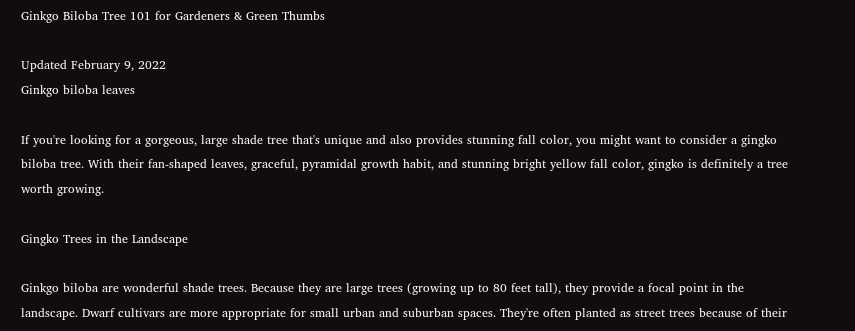Ginkgo Biloba Tree 101 for Gardeners & Green Thumbs

Updated February 9, 2022
Ginkgo biloba leaves

If you're looking for a gorgeous, large shade tree that's unique and also provides stunning fall color, you might want to consider a gingko biloba tree. With their fan-shaped leaves, graceful, pyramidal growth habit, and stunning bright yellow fall color, gingko is definitely a tree worth growing.

Gingko Trees in the Landscape

Ginkgo biloba are wonderful shade trees. Because they are large trees (growing up to 80 feet tall), they provide a focal point in the landscape. Dwarf cultivars are more appropriate for small urban and suburban spaces. They're often planted as street trees because of their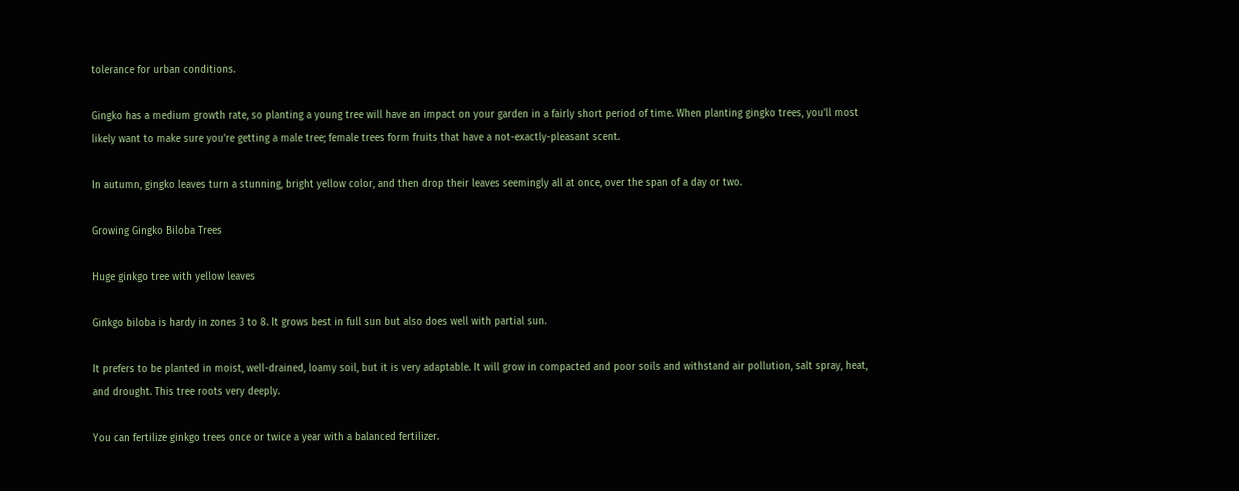tolerance for urban conditions.

Gingko has a medium growth rate, so planting a young tree will have an impact on your garden in a fairly short period of time. When planting gingko trees, you'll most likely want to make sure you're getting a male tree; female trees form fruits that have a not-exactly-pleasant scent.

In autumn, gingko leaves turn a stunning, bright yellow color, and then drop their leaves seemingly all at once, over the span of a day or two.

Growing Gingko Biloba Trees

Huge ginkgo tree with yellow leaves

Ginkgo biloba is hardy in zones 3 to 8. It grows best in full sun but also does well with partial sun.

It prefers to be planted in moist, well-drained, loamy soil, but it is very adaptable. It will grow in compacted and poor soils and withstand air pollution, salt spray, heat, and drought. This tree roots very deeply.

You can fertilize ginkgo trees once or twice a year with a balanced fertilizer.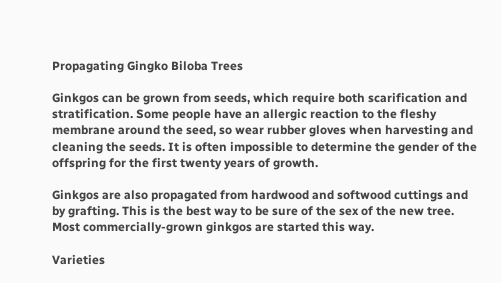Propagating Gingko Biloba Trees

Ginkgos can be grown from seeds, which require both scarification and stratification. Some people have an allergic reaction to the fleshy membrane around the seed, so wear rubber gloves when harvesting and cleaning the seeds. It is often impossible to determine the gender of the offspring for the first twenty years of growth.

Ginkgos are also propagated from hardwood and softwood cuttings and by grafting. This is the best way to be sure of the sex of the new tree. Most commercially-grown ginkgos are started this way.

Varieties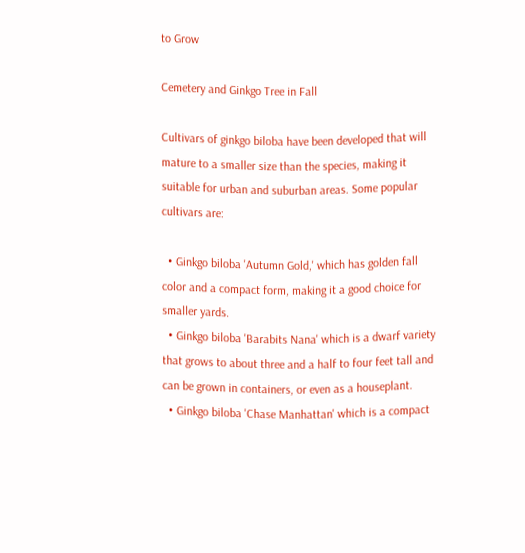to Grow

Cemetery and Ginkgo Tree in Fall

Cultivars of ginkgo biloba have been developed that will mature to a smaller size than the species, making it suitable for urban and suburban areas. Some popular cultivars are:

  • Ginkgo biloba 'Autumn Gold,' which has golden fall color and a compact form, making it a good choice for smaller yards.
  • Ginkgo biloba 'Barabits Nana' which is a dwarf variety that grows to about three and a half to four feet tall and can be grown in containers, or even as a houseplant.
  • Ginkgo biloba 'Chase Manhattan' which is a compact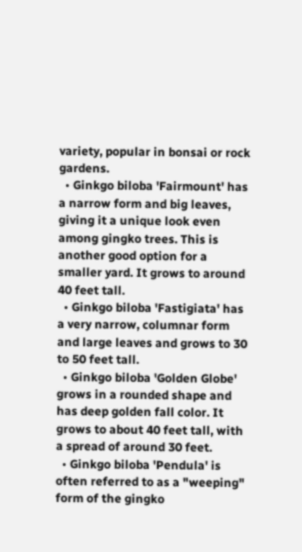variety, popular in bonsai or rock gardens.
  • Ginkgo biloba 'Fairmount' has a narrow form and big leaves, giving it a unique look even among gingko trees. This is another good option for a smaller yard. It grows to around 40 feet tall.
  • Ginkgo biloba 'Fastigiata' has a very narrow, columnar form and large leaves and grows to 30 to 50 feet tall.
  • Ginkgo biloba 'Golden Globe' grows in a rounded shape and has deep golden fall color. It grows to about 40 feet tall, with a spread of around 30 feet.
  • Ginkgo biloba 'Pendula' is often referred to as a "weeping" form of the gingko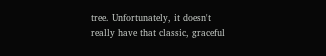tree. Unfortunately, it doesn't really have that classic, graceful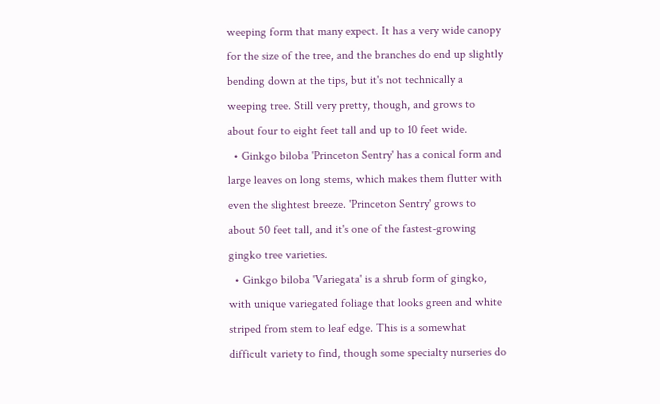weeping form that many expect. It has a very wide canopy for the size of the tree, and the branches do end up slightly bending down at the tips, but it's not technically a weeping tree. Still very pretty, though, and grows to about four to eight feet tall and up to 10 feet wide.
  • Ginkgo biloba 'Princeton Sentry' has a conical form and large leaves on long stems, which makes them flutter with even the slightest breeze. 'Princeton Sentry' grows to about 50 feet tall, and it's one of the fastest-growing gingko tree varieties.
  • Ginkgo biloba 'Variegata' is a shrub form of gingko, with unique variegated foliage that looks green and white striped from stem to leaf edge. This is a somewhat difficult variety to find, though some specialty nurseries do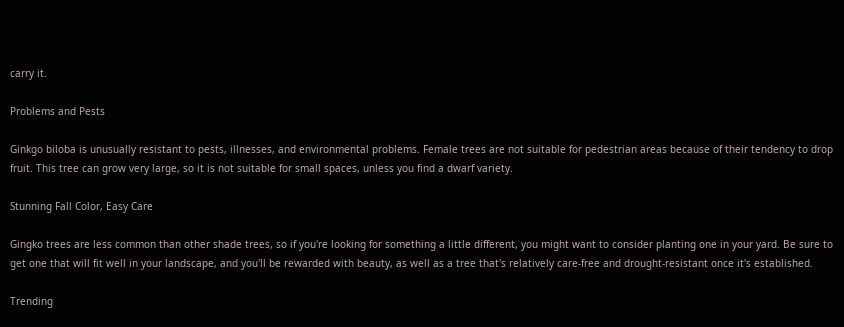carry it.

Problems and Pests

Ginkgo biloba is unusually resistant to pests, illnesses, and environmental problems. Female trees are not suitable for pedestrian areas because of their tendency to drop fruit. This tree can grow very large, so it is not suitable for small spaces, unless you find a dwarf variety.

Stunning Fall Color, Easy Care

Gingko trees are less common than other shade trees, so if you're looking for something a little different, you might want to consider planting one in your yard. Be sure to get one that will fit well in your landscape, and you'll be rewarded with beauty, as well as a tree that's relatively care-free and drought-resistant once it's established.

Trending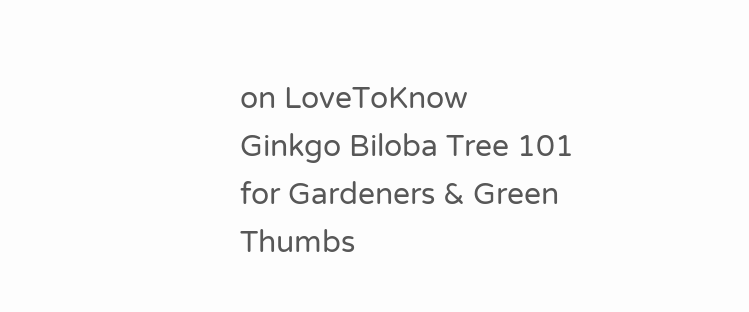on LoveToKnow
Ginkgo Biloba Tree 101 for Gardeners & Green Thumbs